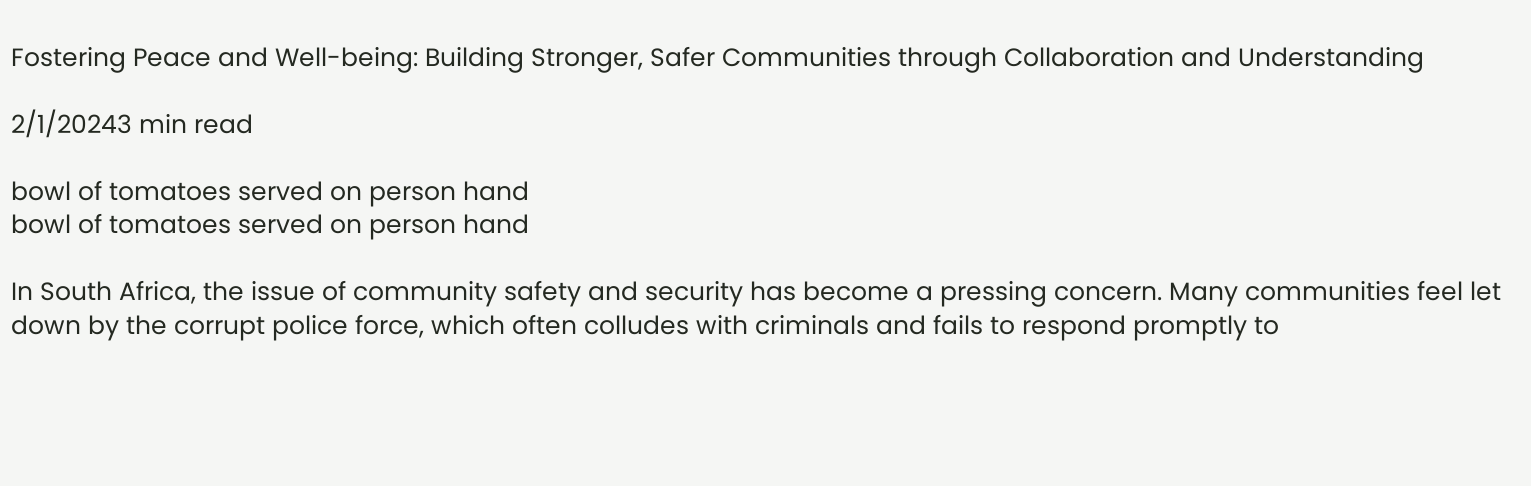Fostering Peace and Well-being: Building Stronger, Safer Communities through Collaboration and Understanding

2/1/20243 min read

bowl of tomatoes served on person hand
bowl of tomatoes served on person hand

In South Africa, the issue of community safety and security has become a pressing concern. Many communities feel let down by the corrupt police force, which often colludes with criminals and fails to respond promptly to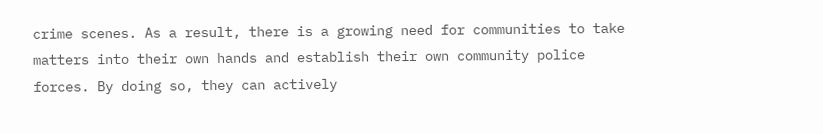crime scenes. As a result, there is a growing need for communities to take matters into their own hands and establish their own community police forces. By doing so, they can actively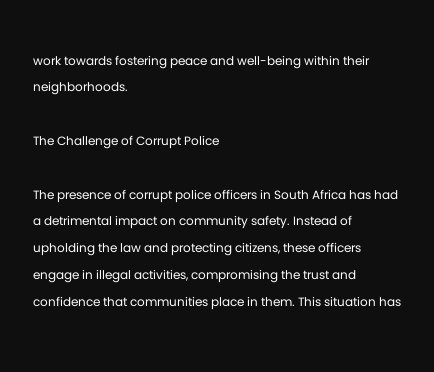work towards fostering peace and well-being within their neighborhoods.

The Challenge of Corrupt Police

The presence of corrupt police officers in South Africa has had a detrimental impact on community safety. Instead of upholding the law and protecting citizens, these officers engage in illegal activities, compromising the trust and confidence that communities place in them. This situation has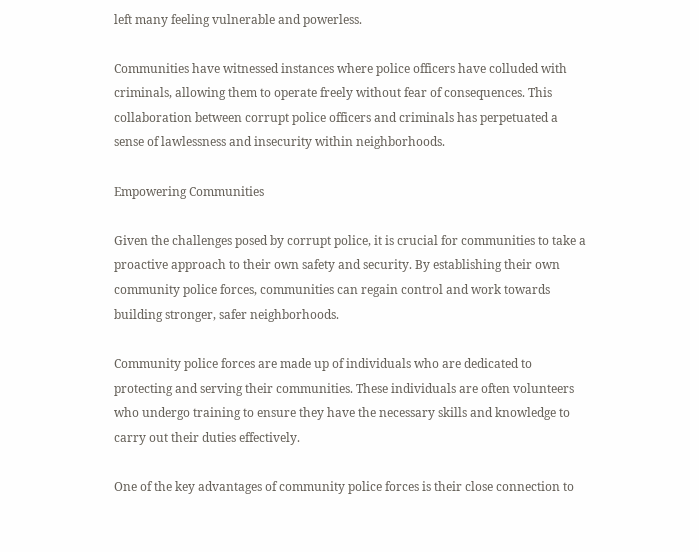left many feeling vulnerable and powerless.

Communities have witnessed instances where police officers have colluded with criminals, allowing them to operate freely without fear of consequences. This collaboration between corrupt police officers and criminals has perpetuated a sense of lawlessness and insecurity within neighborhoods.

Empowering Communities

Given the challenges posed by corrupt police, it is crucial for communities to take a proactive approach to their own safety and security. By establishing their own community police forces, communities can regain control and work towards building stronger, safer neighborhoods.

Community police forces are made up of individuals who are dedicated to protecting and serving their communities. These individuals are often volunteers who undergo training to ensure they have the necessary skills and knowledge to carry out their duties effectively.

One of the key advantages of community police forces is their close connection to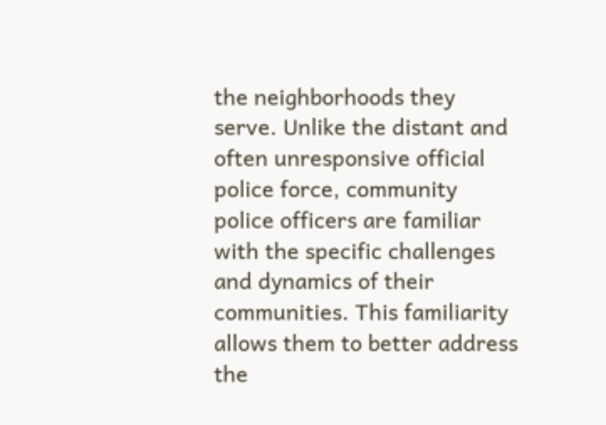the neighborhoods they serve. Unlike the distant and often unresponsive official police force, community police officers are familiar with the specific challenges and dynamics of their communities. This familiarity allows them to better address the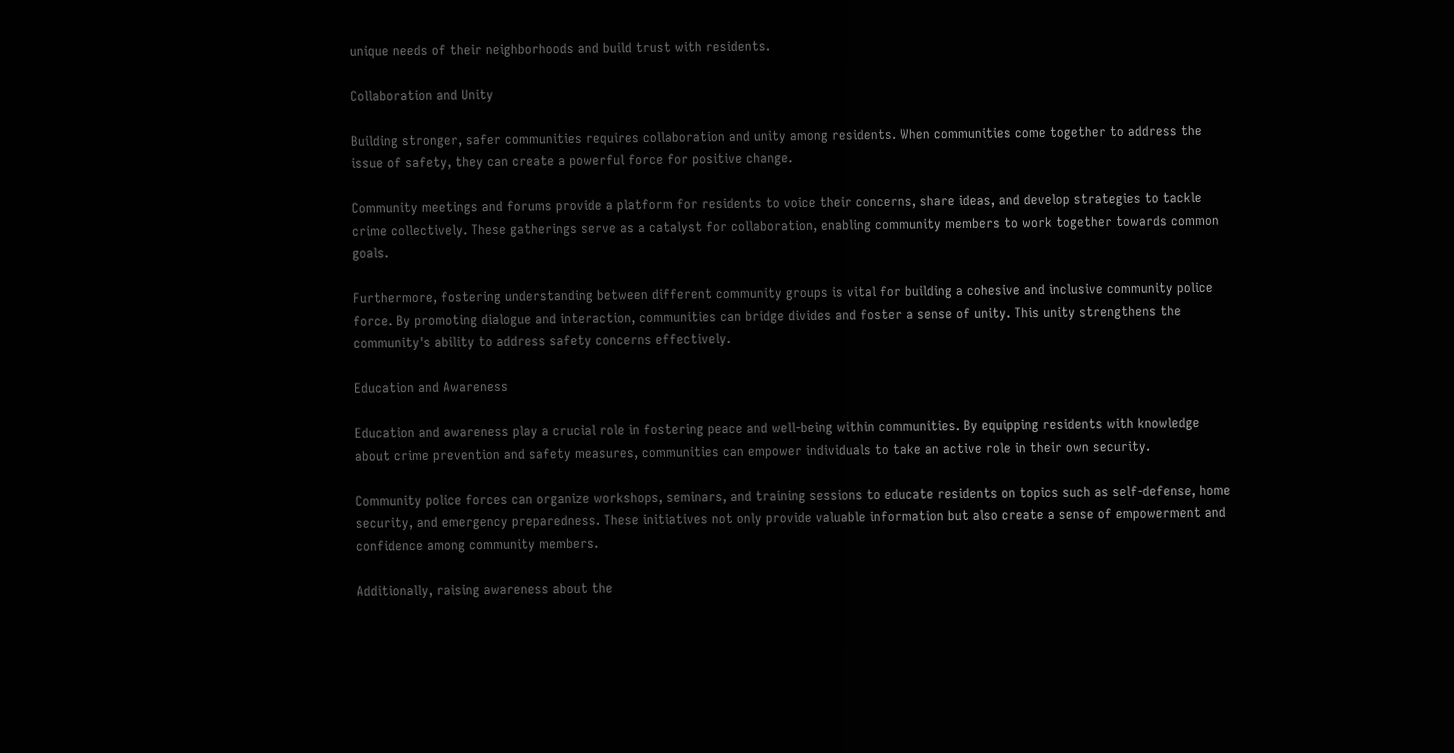unique needs of their neighborhoods and build trust with residents.

Collaboration and Unity

Building stronger, safer communities requires collaboration and unity among residents. When communities come together to address the issue of safety, they can create a powerful force for positive change.

Community meetings and forums provide a platform for residents to voice their concerns, share ideas, and develop strategies to tackle crime collectively. These gatherings serve as a catalyst for collaboration, enabling community members to work together towards common goals.

Furthermore, fostering understanding between different community groups is vital for building a cohesive and inclusive community police force. By promoting dialogue and interaction, communities can bridge divides and foster a sense of unity. This unity strengthens the community's ability to address safety concerns effectively.

Education and Awareness

Education and awareness play a crucial role in fostering peace and well-being within communities. By equipping residents with knowledge about crime prevention and safety measures, communities can empower individuals to take an active role in their own security.

Community police forces can organize workshops, seminars, and training sessions to educate residents on topics such as self-defense, home security, and emergency preparedness. These initiatives not only provide valuable information but also create a sense of empowerment and confidence among community members.

Additionally, raising awareness about the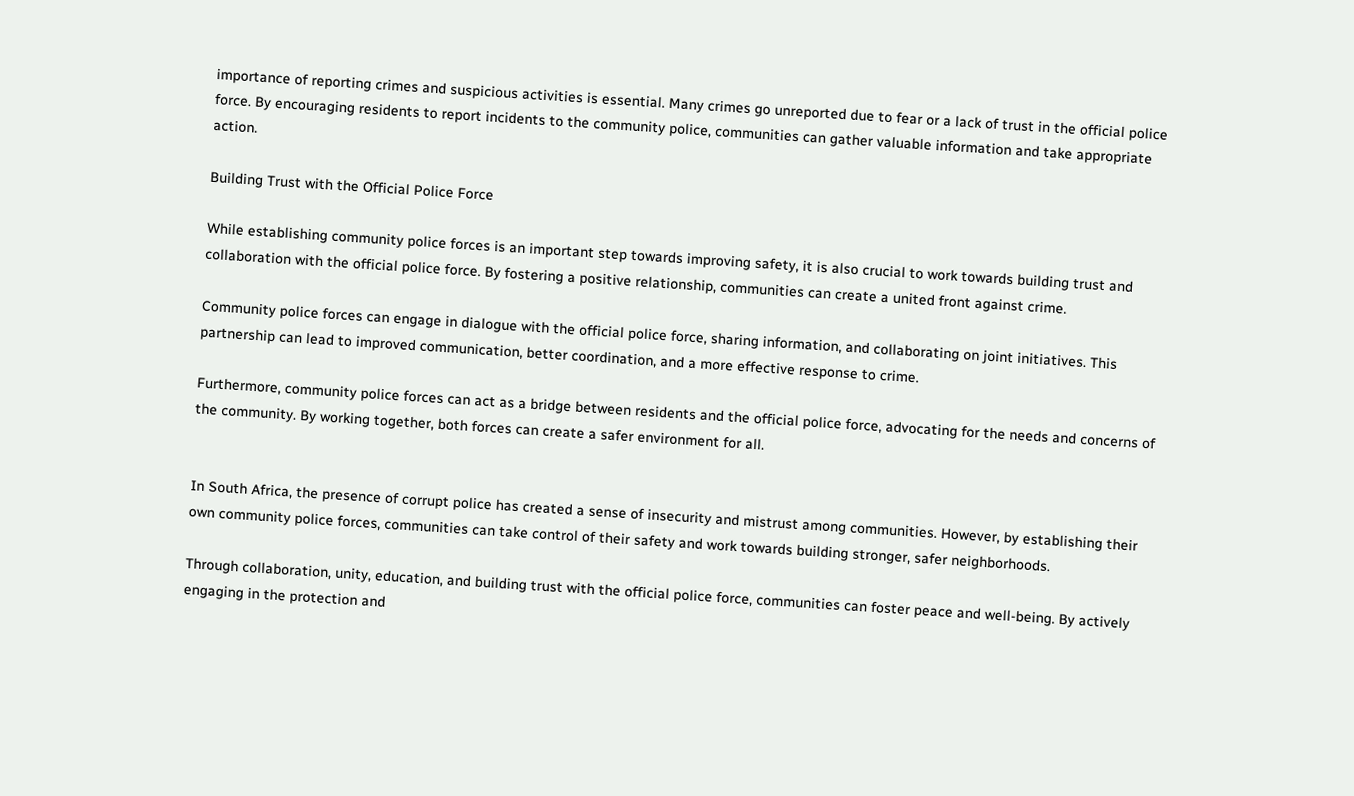importance of reporting crimes and suspicious activities is essential. Many crimes go unreported due to fear or a lack of trust in the official police force. By encouraging residents to report incidents to the community police, communities can gather valuable information and take appropriate action.

Building Trust with the Official Police Force

While establishing community police forces is an important step towards improving safety, it is also crucial to work towards building trust and collaboration with the official police force. By fostering a positive relationship, communities can create a united front against crime.

Community police forces can engage in dialogue with the official police force, sharing information, and collaborating on joint initiatives. This partnership can lead to improved communication, better coordination, and a more effective response to crime.

Furthermore, community police forces can act as a bridge between residents and the official police force, advocating for the needs and concerns of the community. By working together, both forces can create a safer environment for all.


In South Africa, the presence of corrupt police has created a sense of insecurity and mistrust among communities. However, by establishing their own community police forces, communities can take control of their safety and work towards building stronger, safer neighborhoods.

Through collaboration, unity, education, and building trust with the official police force, communities can foster peace and well-being. By actively engaging in the protection and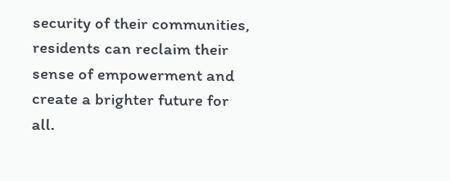security of their communities, residents can reclaim their sense of empowerment and create a brighter future for all.